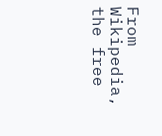From Wikipedia, the free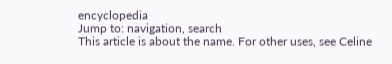encyclopedia
Jump to: navigation, search
This article is about the name. For other uses, see Celine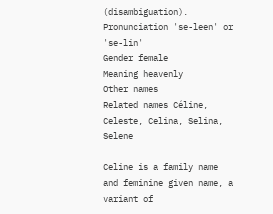(disambiguation).
Pronunciation 'se-leen' or 'se-lin'
Gender female
Meaning heavenly
Other names
Related names Céline, Celeste, Celina, Selina, Selene

Celine is a family name and feminine given name, a variant of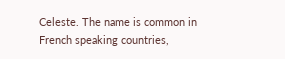Celeste. The name is common in French speaking countries,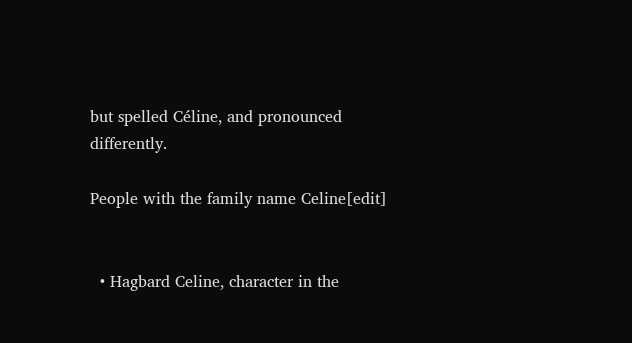but spelled Céline, and pronounced differently.

People with the family name Celine[edit]


  • Hagbard Celine, character in the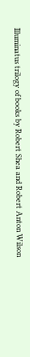Illuminatus trilogy of books by Robert Shea and Robert Anton Wilson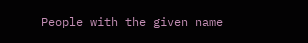People with the given name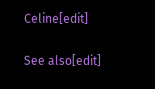Celine[edit]

See also[edit]